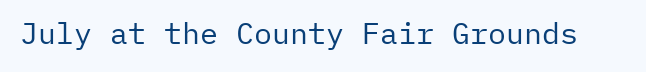July at the County Fair Grounds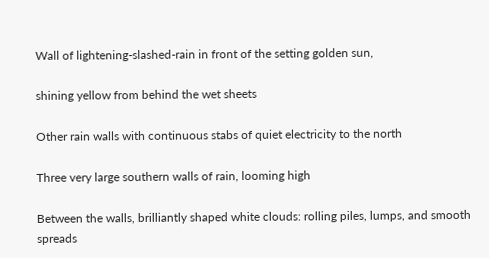Wall of lightening-slashed-rain in front of the setting golden sun,

shining yellow from behind the wet sheets

Other rain walls with continuous stabs of quiet electricity to the north

Three very large southern walls of rain, looming high

Between the walls, brilliantly shaped white clouds: rolling piles, lumps, and smooth spreads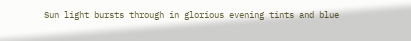Sun light bursts through in glorious evening tints and blue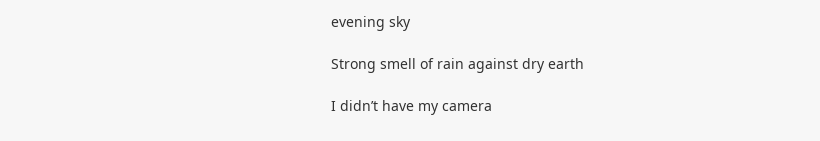evening sky

Strong smell of rain against dry earth

I didn’t have my camera